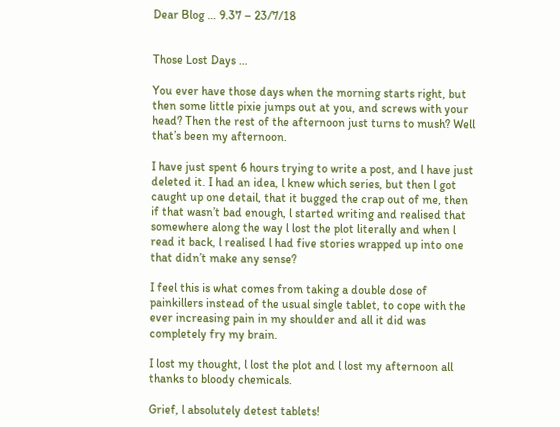Dear Blog … 9.37 – 23/7/18


Those Lost Days …

You ever have those days when the morning starts right, but then some little pixie jumps out at you, and screws with your head? Then the rest of the afternoon just turns to mush? Well that’s been my afternoon.

I have just spent 6 hours trying to write a post, and l have just deleted it. I had an idea, l knew which series, but then l got caught up one detail, that it bugged the crap out of me, then if that wasn’t bad enough, l started writing and realised that somewhere along the way l lost the plot literally and when l read it back, l realised l had five stories wrapped up into one that didn’t make any sense?

I feel this is what comes from taking a double dose of painkillers instead of the usual single tablet, to cope with the ever increasing pain in my shoulder and all it did was completely fry my brain.

I lost my thought, l lost the plot and l lost my afternoon all thanks to bloody chemicals.

Grief, l absolutely detest tablets!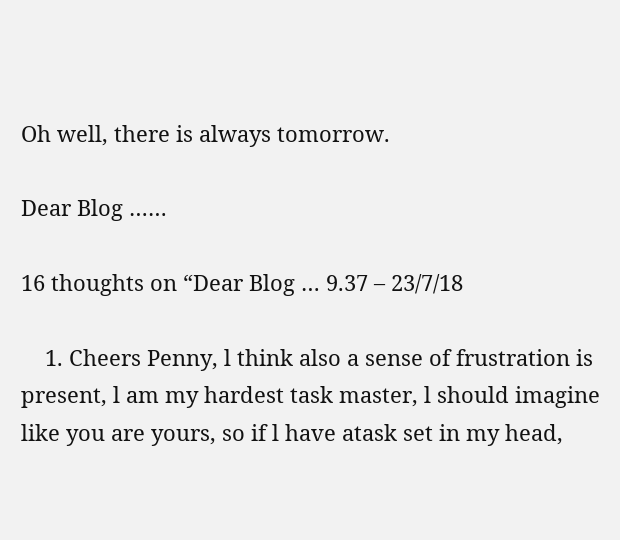Oh well, there is always tomorrow.

Dear Blog ……

16 thoughts on “Dear Blog … 9.37 – 23/7/18

    1. Cheers Penny, l think also a sense of frustration is present, l am my hardest task master, l should imagine like you are yours, so if l have atask set in my head,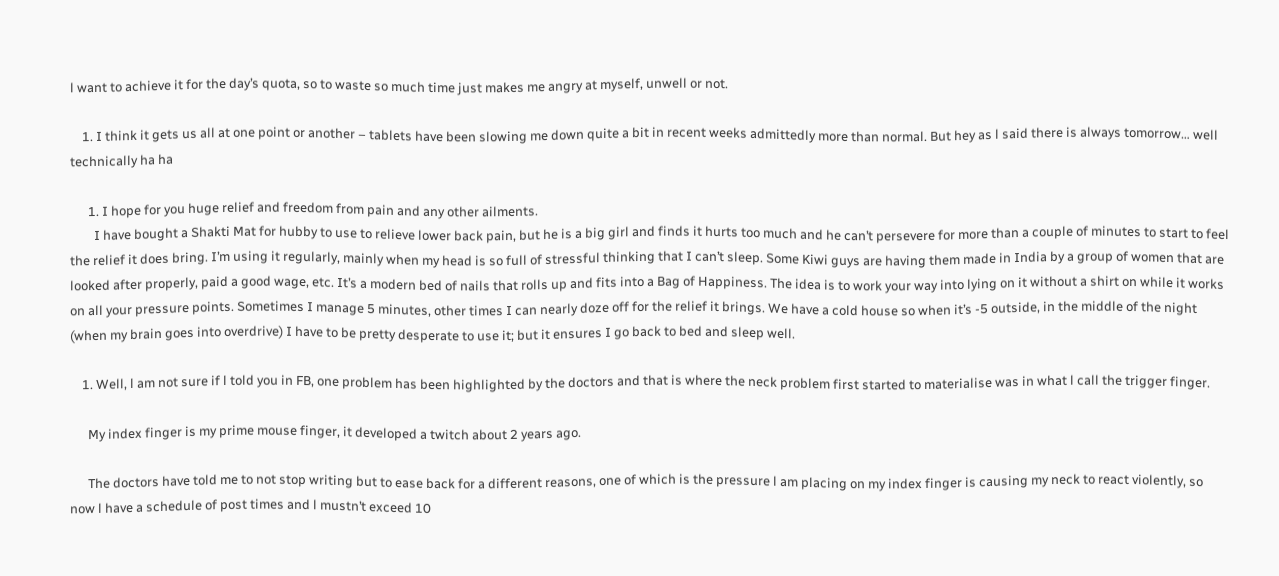l want to achieve it for the day’s quota, so to waste so much time just makes me angry at myself, unwell or not.

    1. I think it gets us all at one point or another – tablets have been slowing me down quite a bit in recent weeks admittedly more than normal. But hey as l said there is always tomorrow… well technically ha ha

      1. I hope for you huge relief and freedom from pain and any other ailments.
        I have bought a Shakti Mat for hubby to use to relieve lower back pain, but he is a big girl and finds it hurts too much and he can’t persevere for more than a couple of minutes to start to feel the relief it does bring. I’m using it regularly, mainly when my head is so full of stressful thinking that I can’t sleep. Some Kiwi guys are having them made in India by a group of women that are looked after properly, paid a good wage, etc. It’s a modern bed of nails that rolls up and fits into a Bag of Happiness. The idea is to work your way into lying on it without a shirt on while it works on all your pressure points. Sometimes I manage 5 minutes, other times I can nearly doze off for the relief it brings. We have a cold house so when it’s -5 outside, in the middle of the night (when my brain goes into overdrive) I have to be pretty desperate to use it; but it ensures I go back to bed and sleep well.

    1. Well, l am not sure if l told you in FB, one problem has been highlighted by the doctors and that is where the neck problem first started to materialise was in what l call the trigger finger.

      My index finger is my prime mouse finger, it developed a twitch about 2 years ago.

      The doctors have told me to not stop writing but to ease back for a different reasons, one of which is the pressure l am placing on my index finger is causing my neck to react violently, so now l have a schedule of post times and l mustn’t exceed 10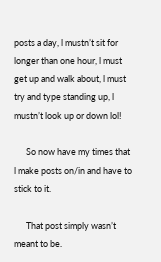posts a day, l mustn’t sit for longer than one hour, l must get up and walk about, l must try and type standing up, l mustn’t look up or down lol!

      So now have my times that l make posts on/in and have to stick to it.

      That post simply wasn’t meant to be.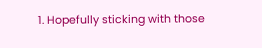1. Hopefully sticking with those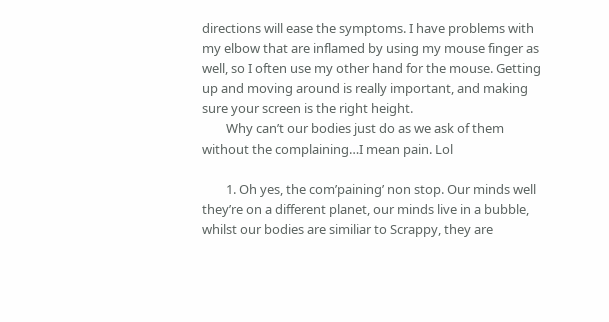directions will ease the symptoms. I have problems with my elbow that are inflamed by using my mouse finger as well, so I often use my other hand for the mouse. Getting up and moving around is really important, and making sure your screen is the right height.
        Why can’t our bodies just do as we ask of them without the complaining…I mean pain. Lol

        1. Oh yes, the com’paining’ non stop. Our minds well they’re on a different planet, our minds live in a bubble, whilst our bodies are similiar to Scrappy, they are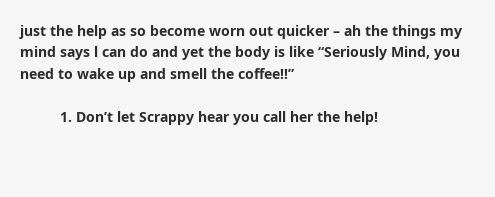just the help as so become worn out quicker – ah the things my mind says l can do and yet the body is like “Seriously Mind, you need to wake up and smell the coffee!!”

          1. Don’t let Scrappy hear you call her the help!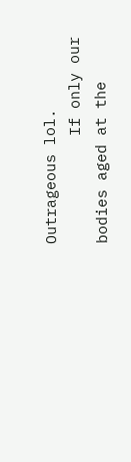Outrageous lol.
            If only our bodies aged at the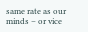same rate as our minds – or vice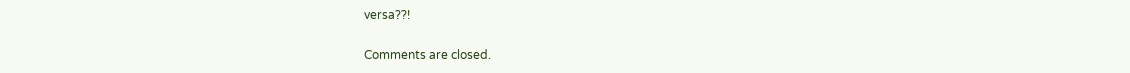versa??!

Comments are closed.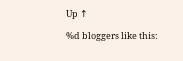Up ↑

%d bloggers like this: